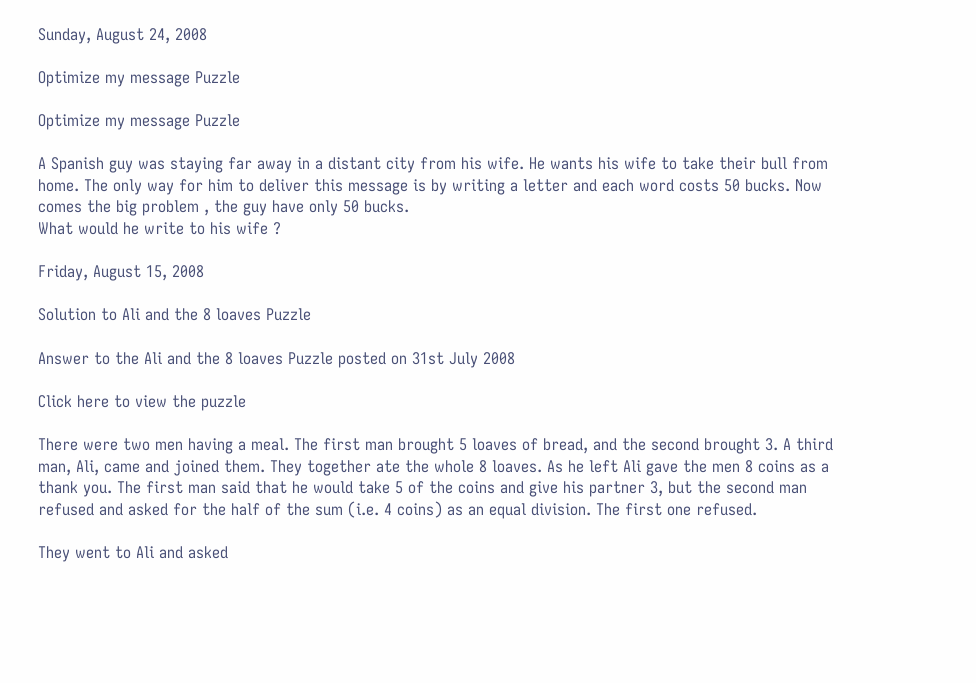Sunday, August 24, 2008

Optimize my message Puzzle

Optimize my message Puzzle

A Spanish guy was staying far away in a distant city from his wife. He wants his wife to take their bull from home. The only way for him to deliver this message is by writing a letter and each word costs 50 bucks. Now comes the big problem , the guy have only 50 bucks.
What would he write to his wife ?

Friday, August 15, 2008

Solution to Ali and the 8 loaves Puzzle

Answer to the Ali and the 8 loaves Puzzle posted on 31st July 2008

Click here to view the puzzle

There were two men having a meal. The first man brought 5 loaves of bread, and the second brought 3. A third man, Ali, came and joined them. They together ate the whole 8 loaves. As he left Ali gave the men 8 coins as a thank you. The first man said that he would take 5 of the coins and give his partner 3, but the second man refused and asked for the half of the sum (i.e. 4 coins) as an equal division. The first one refused.

They went to Ali and asked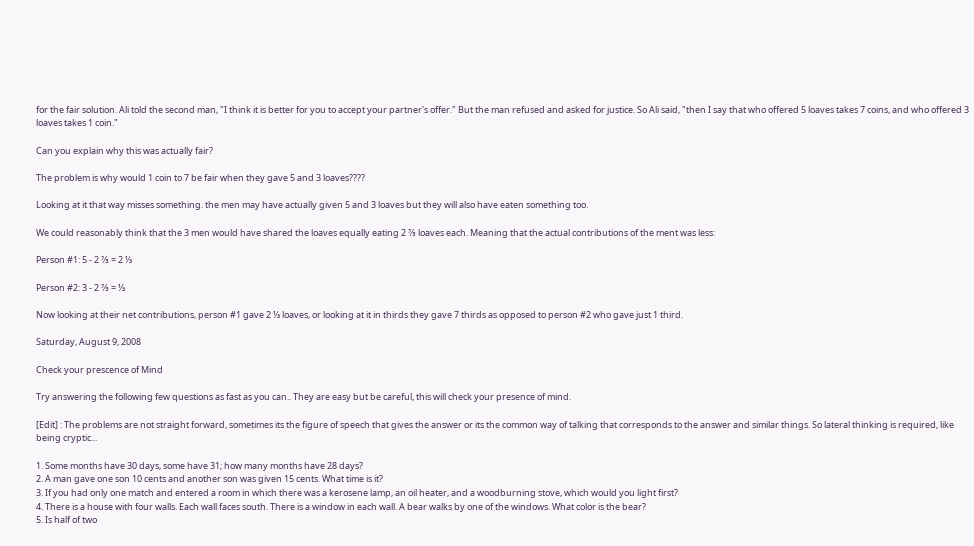for the fair solution. Ali told the second man, "I think it is better for you to accept your partner's offer." But the man refused and asked for justice. So Ali said, "then I say that who offered 5 loaves takes 7 coins, and who offered 3 loaves takes 1 coin."

Can you explain why this was actually fair?

The problem is why would 1 coin to 7 be fair when they gave 5 and 3 loaves????

Looking at it that way misses something. the men may have actually given 5 and 3 loaves but they will also have eaten something too.

We could reasonably think that the 3 men would have shared the loaves equally eating 2 ⅔ loaves each. Meaning that the actual contributions of the ment was less:

Person #1: 5 - 2 ⅔ = 2 ⅓

Person #2: 3 - 2 ⅔ = ⅓

Now looking at their net contributions, person #1 gave 2 ⅓ loaves, or looking at it in thirds they gave 7 thirds as opposed to person #2 who gave just 1 third.

Saturday, August 9, 2008

Check your prescence of Mind

Try answering the following few questions as fast as you can.. They are easy but be careful, this will check your presence of mind.

[Edit] : The problems are not straight forward, sometimes its the figure of speech that gives the answer or its the common way of talking that corresponds to the answer and similar things. So lateral thinking is required, like being cryptic...

1. Some months have 30 days, some have 31; how many months have 28 days?
2. A man gave one son 10 cents and another son was given 15 cents. What time is it?
3. If you had only one match and entered a room in which there was a kerosene lamp, an oil heater, and a woodburning stove, which would you light first?
4. There is a house with four walls. Each wall faces south. There is a window in each wall. A bear walks by one of the windows. What color is the bear?
5. Is half of two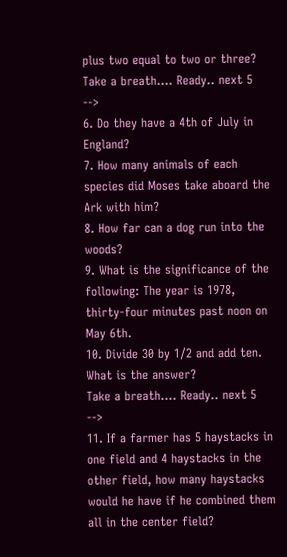plus two equal to two or three?
Take a breath.... Ready.. next 5 -->
6. Do they have a 4th of July in England?
7. How many animals of each species did Moses take aboard the Ark with him?
8. How far can a dog run into the woods?
9. What is the significance of the following: The year is 1978, thirty-four minutes past noon on May 6th.
10. Divide 30 by 1/2 and add ten. What is the answer?
Take a breath.... Ready.. next 5 -->
11. If a farmer has 5 haystacks in one field and 4 haystacks in the other field, how many haystacks would he have if he combined them all in the center field?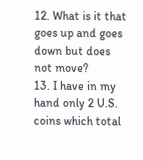12. What is it that goes up and goes down but does not move?
13. I have in my hand only 2 U.S. coins which total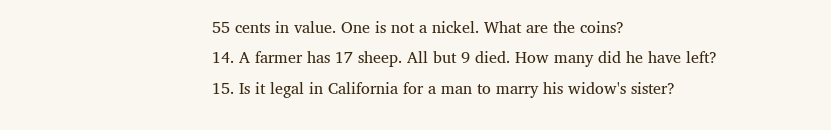55 cents in value. One is not a nickel. What are the coins?
14. A farmer has 17 sheep. All but 9 died. How many did he have left?
15. Is it legal in California for a man to marry his widow's sister?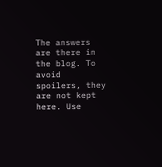The answers are there in the blog. To avoid spoilers, they are not kept here. Use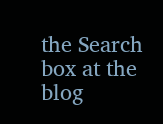the Search box at the blog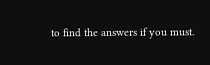to find the answers if you must.